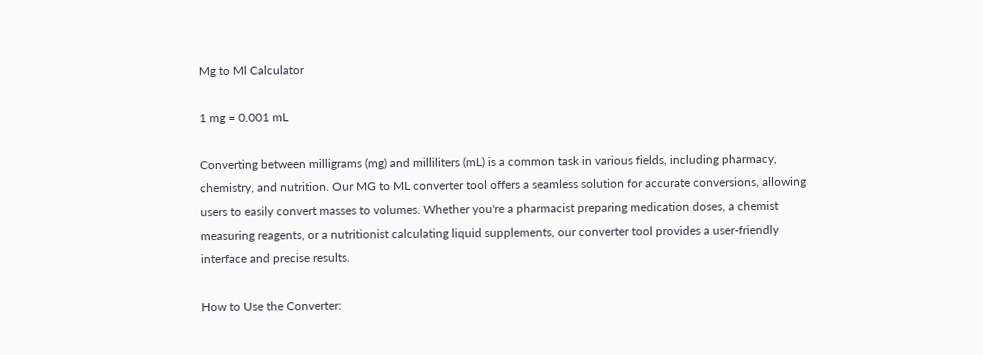Mg to Ml Calculator

1 mg = 0.001 mL

Converting between milligrams (mg) and milliliters (mL) is a common task in various fields, including pharmacy, chemistry, and nutrition. Our MG to ML converter tool offers a seamless solution for accurate conversions, allowing users to easily convert masses to volumes. Whether you're a pharmacist preparing medication doses, a chemist measuring reagents, or a nutritionist calculating liquid supplements, our converter tool provides a user-friendly interface and precise results.

How to Use the Converter: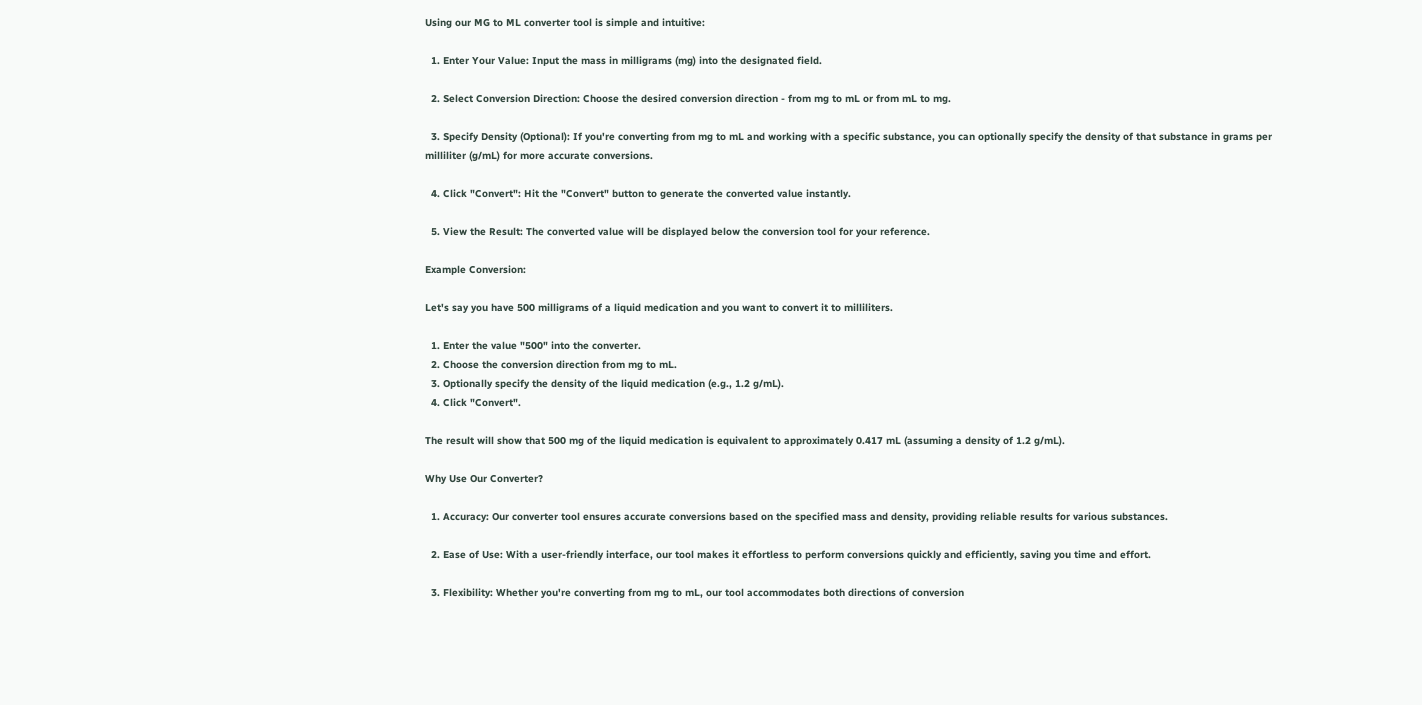Using our MG to ML converter tool is simple and intuitive:

  1. Enter Your Value: Input the mass in milligrams (mg) into the designated field.

  2. Select Conversion Direction: Choose the desired conversion direction - from mg to mL or from mL to mg.

  3. Specify Density (Optional): If you're converting from mg to mL and working with a specific substance, you can optionally specify the density of that substance in grams per milliliter (g/mL) for more accurate conversions.

  4. Click "Convert": Hit the "Convert" button to generate the converted value instantly.

  5. View the Result: The converted value will be displayed below the conversion tool for your reference.

Example Conversion:

Let's say you have 500 milligrams of a liquid medication and you want to convert it to milliliters.

  1. Enter the value "500" into the converter.
  2. Choose the conversion direction from mg to mL.
  3. Optionally specify the density of the liquid medication (e.g., 1.2 g/mL).
  4. Click "Convert".

The result will show that 500 mg of the liquid medication is equivalent to approximately 0.417 mL (assuming a density of 1.2 g/mL).

Why Use Our Converter?

  1. Accuracy: Our converter tool ensures accurate conversions based on the specified mass and density, providing reliable results for various substances.

  2. Ease of Use: With a user-friendly interface, our tool makes it effortless to perform conversions quickly and efficiently, saving you time and effort.

  3. Flexibility: Whether you're converting from mg to mL, our tool accommodates both directions of conversion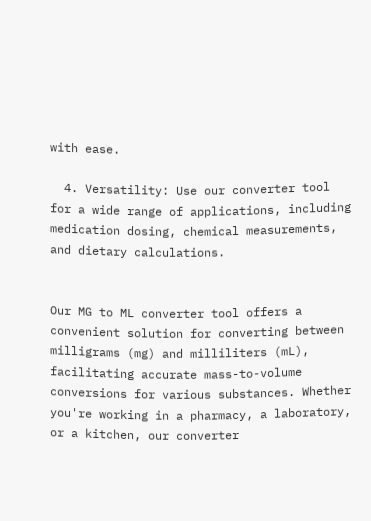with ease.

  4. Versatility: Use our converter tool for a wide range of applications, including medication dosing, chemical measurements, and dietary calculations.


Our MG to ML converter tool offers a convenient solution for converting between milligrams (mg) and milliliters (mL), facilitating accurate mass-to-volume conversions for various substances. Whether you're working in a pharmacy, a laboratory, or a kitchen, our converter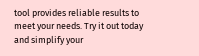tool provides reliable results to meet your needs. Try it out today and simplify your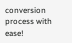conversion process with ease!